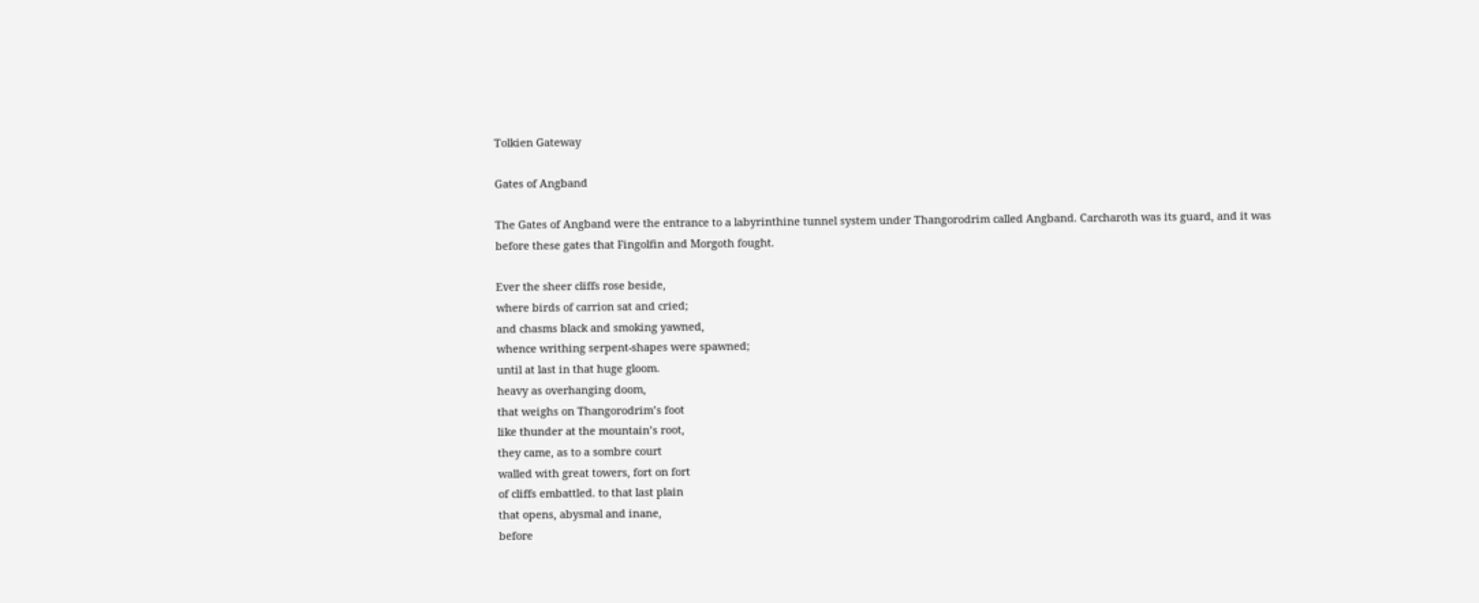Tolkien Gateway

Gates of Angband

The Gates of Angband were the entrance to a labyrinthine tunnel system under Thangorodrim called Angband. Carcharoth was its guard, and it was before these gates that Fingolfin and Morgoth fought.

Ever the sheer cliffs rose beside,
where birds of carrion sat and cried;
and chasms black and smoking yawned,
whence writhing serpent-shapes were spawned;
until at last in that huge gloom.
heavy as overhanging doom,
that weighs on Thangorodrim’s foot
like thunder at the mountain’s root,
they came, as to a sombre court
walled with great towers, fort on fort
of cliffs embattled. to that last plain
that opens, abysmal and inane,
before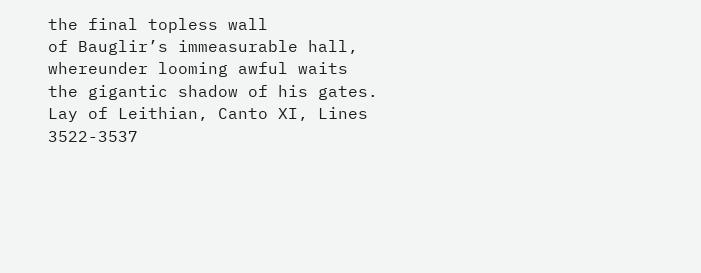the final topless wall
of Bauglir’s immeasurable hall,
whereunder looming awful waits
the gigantic shadow of his gates.
Lay of Leithian, Canto XI, Lines 3522-3537